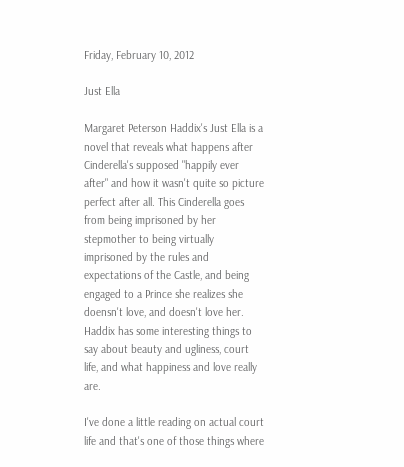Friday, February 10, 2012

Just Ella

Margaret Peterson Haddix's Just Ella is a novel that reveals what happens after Cinderella's supposed "happily ever after" and how it wasn't quite so picture perfect after all. This Cinderella goes from being imprisoned by her stepmother to being virtually imprisoned by the rules and expectations of the Castle, and being engaged to a Prince she realizes she doensn't love, and doesn't love her. Haddix has some interesting things to say about beauty and ugliness, court life, and what happiness and love really are.

I've done a little reading on actual court life and that's one of those things where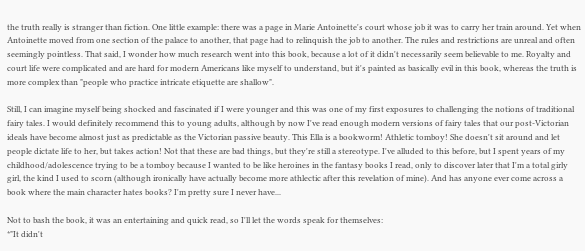the truth really is stranger than fiction. One little example: there was a page in Marie Antoinette's court whose job it was to carry her train around. Yet when Antoinette moved from one section of the palace to another, that page had to relinquish the job to another. The rules and restrictions are unreal and often seemingly pointless. That said, I wonder how much research went into this book, because a lot of it didn't necessarily seem believable to me. Royalty and court life were complicated and are hard for modern Americans like myself to understand, but it's painted as basically evil in this book, whereas the truth is more complex than "people who practice intricate etiquette are shallow".

Still, I can imagine myself being shocked and fascinated if I were younger and this was one of my first exposures to challenging the notions of traditional fairy tales. I would definitely recommend this to young adults, although by now I've read enough modern versions of fairy tales that our post-Victorian ideals have become almost just as predictable as the Victorian passive beauty. This Ella is a bookworm! Athletic tomboy! She doesn't sit around and let people dictate life to her, but takes action! Not that these are bad things, but they're still a stereotype. I've alluded to this before, but I spent years of my childhood/adolescence trying to be a tomboy because I wanted to be like heroines in the fantasy books I read, only to discover later that I'm a total girly girl, the kind I used to scorn (although ironically have actually become more athlectic after this revelation of mine). And has anyone ever come across a book where the main character hates books? I'm pretty sure I never have...

Not to bash the book, it was an entertaining and quick read, so I'll let the words speak for themselves:
*"It didn't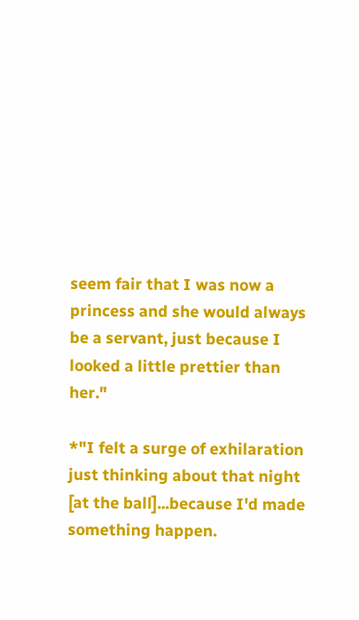seem fair that I was now a princess and she would always be a servant, just because I looked a little prettier than her."

*"I felt a surge of exhilaration just thinking about that night [at the ball]...because I'd made something happen.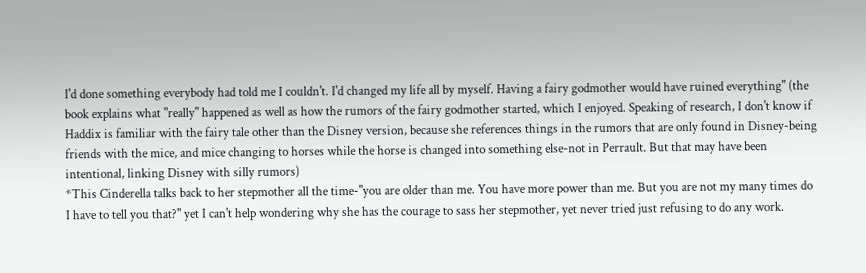I'd done something everybody had told me I couldn't. I'd changed my life all by myself. Having a fairy godmother would have ruined everything" (the book explains what "really" happened as well as how the rumors of the fairy godmother started, which I enjoyed. Speaking of research, I don't know if Haddix is familiar with the fairy tale other than the Disney version, because she references things in the rumors that are only found in Disney-being friends with the mice, and mice changing to horses while the horse is changed into something else-not in Perrault. But that may have been intentional, linking Disney with silly rumors)
*This Cinderella talks back to her stepmother all the time-"you are older than me. You have more power than me. But you are not my many times do I have to tell you that?" yet I can't help wondering why she has the courage to sass her stepmother, yet never tried just refusing to do any work.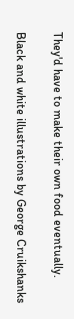They'd have to make their own food eventually.

Black and white illustrations by George Cruikshanks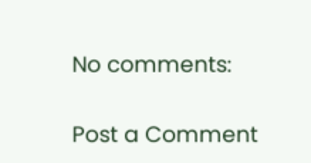No comments:

Post a Comment